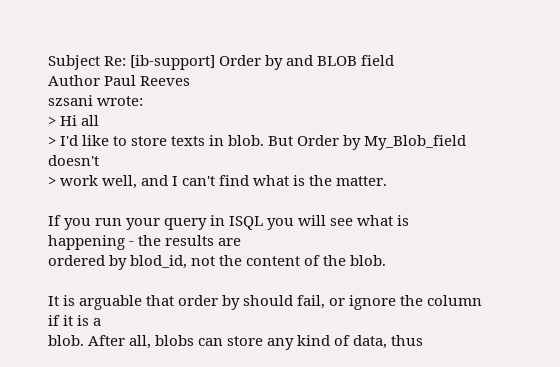Subject Re: [ib-support] Order by and BLOB field
Author Paul Reeves
szsani wrote:
> Hi all
> I'd like to store texts in blob. But Order by My_Blob_field doesn't
> work well, and I can't find what is the matter.

If you run your query in ISQL you will see what is happening - the results are
ordered by blod_id, not the content of the blob.

It is arguable that order by should fail, or ignore the column if it is a
blob. After all, blobs can store any kind of data, thus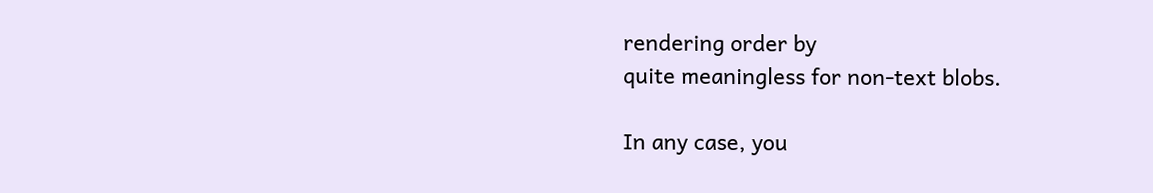rendering order by
quite meaningless for non-text blobs.

In any case, you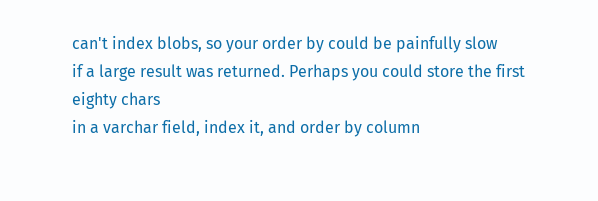can't index blobs, so your order by could be painfully slow
if a large result was returned. Perhaps you could store the first eighty chars
in a varchar field, index it, and order by column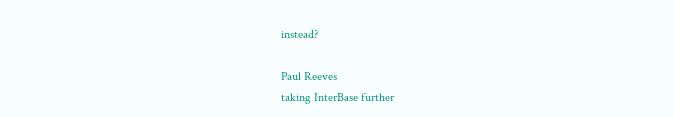instead?

Paul Reeves
taking InterBase further